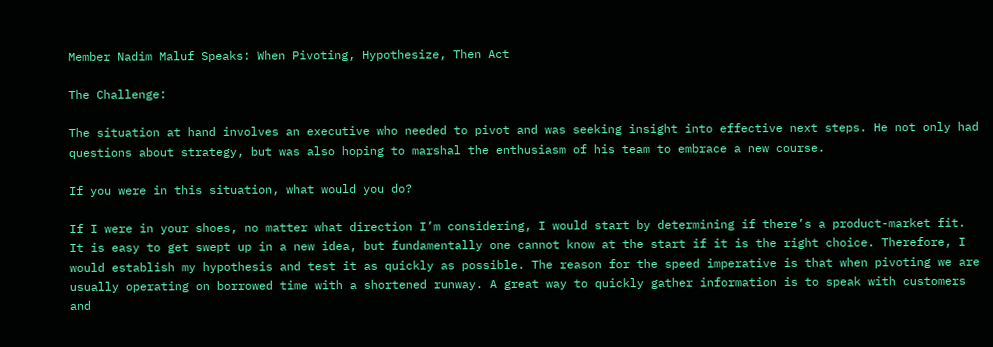Member Nadim Maluf Speaks: When Pivoting, Hypothesize, Then Act

The Challenge:

The situation at hand involves an executive who needed to pivot and was seeking insight into effective next steps. He not only had questions about strategy, but was also hoping to marshal the enthusiasm of his team to embrace a new course.

If you were in this situation, what would you do?

If I were in your shoes, no matter what direction I’m considering, I would start by determining if there’s a product-market fit. It is easy to get swept up in a new idea, but fundamentally one cannot know at the start if it is the right choice. Therefore, I would establish my hypothesis and test it as quickly as possible. The reason for the speed imperative is that when pivoting we are usually operating on borrowed time with a shortened runway. A great way to quickly gather information is to speak with customers and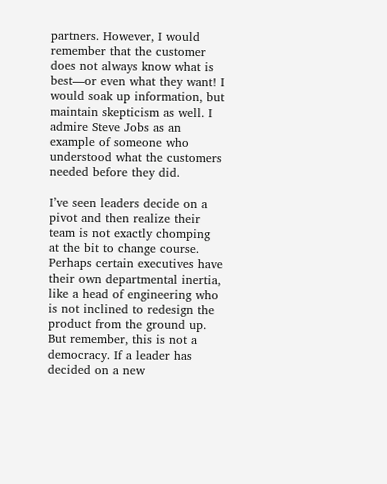partners. However, I would remember that the customer does not always know what is best—or even what they want! I would soak up information, but maintain skepticism as well. I admire Steve Jobs as an example of someone who understood what the customers needed before they did.

I’ve seen leaders decide on a pivot and then realize their team is not exactly chomping at the bit to change course. Perhaps certain executives have their own departmental inertia, like a head of engineering who is not inclined to redesign the product from the ground up. But remember, this is not a democracy. If a leader has decided on a new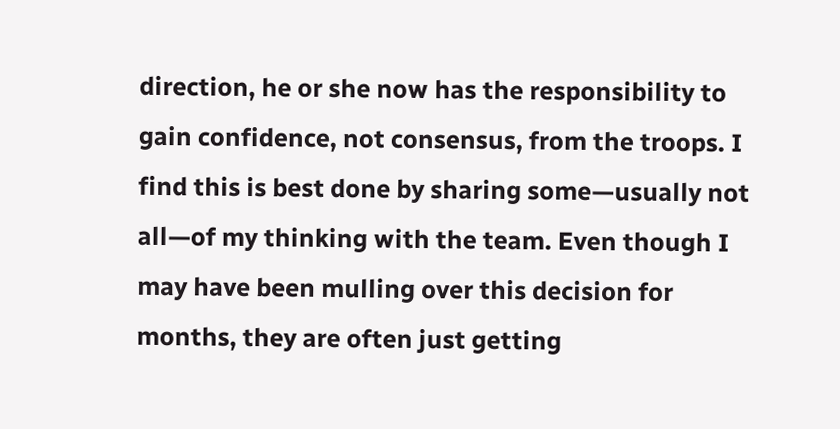direction, he or she now has the responsibility to gain confidence, not consensus, from the troops. I find this is best done by sharing some—usually not all—of my thinking with the team. Even though I may have been mulling over this decision for months, they are often just getting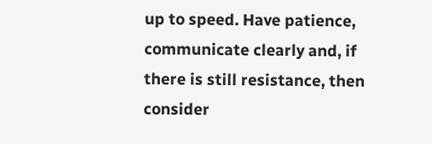up to speed. Have patience, communicate clearly and, if there is still resistance, then consider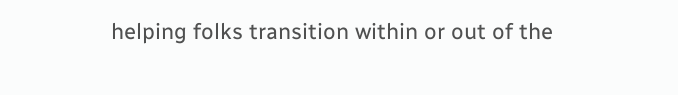helping folks transition within or out of the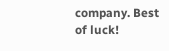company. Best of luck!